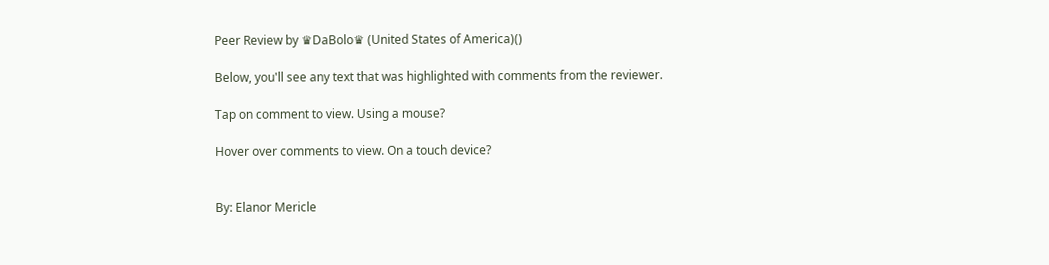Peer Review by ♛DaBolo♛ (United States of America)()

Below, you'll see any text that was highlighted with comments from the reviewer.

Tap on comment to view. Using a mouse?

Hover over comments to view. On a touch device?


By: Elanor Mericle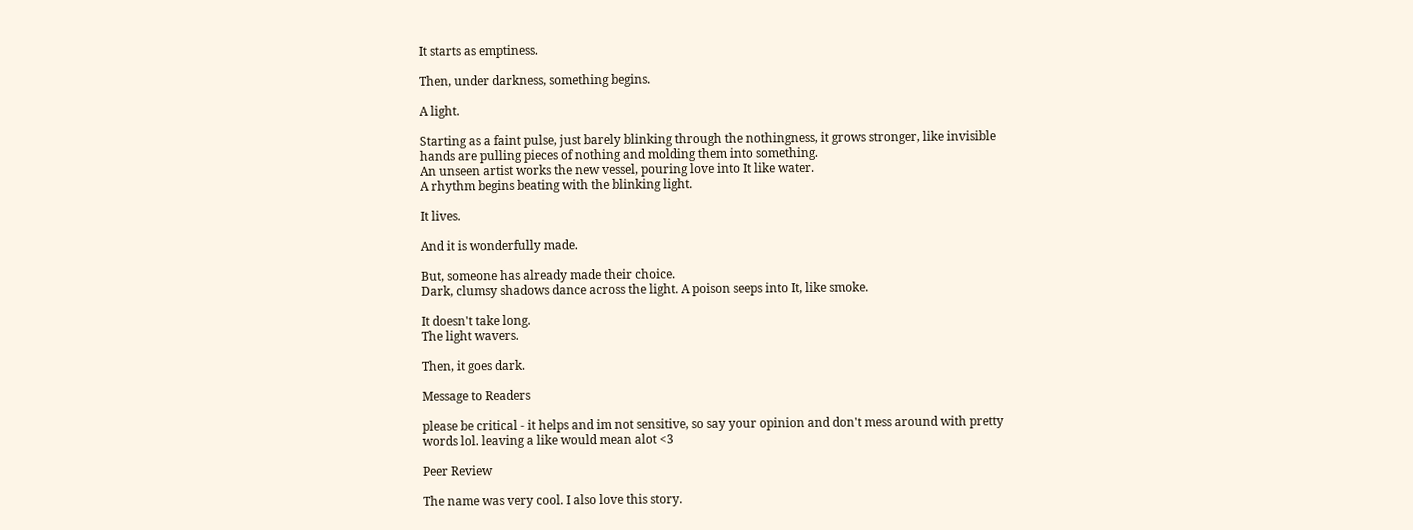It starts as emptiness.

Then, under darkness, something begins.

A light.

Starting as a faint pulse, just barely blinking through the nothingness, it grows stronger, like invisible hands are pulling pieces of nothing and molding them into something.
An unseen artist works the new vessel, pouring love into It like water.
A rhythm begins beating with the blinking light.

It lives.

And it is wonderfully made.

But, someone has already made their choice.
Dark, clumsy shadows dance across the light. A poison seeps into It, like smoke.

It doesn't take long.
The light wavers.

Then, it goes dark.

Message to Readers

please be critical - it helps and im not sensitive, so say your opinion and don't mess around with pretty words lol. leaving a like would mean alot <3

Peer Review

The name was very cool. I also love this story.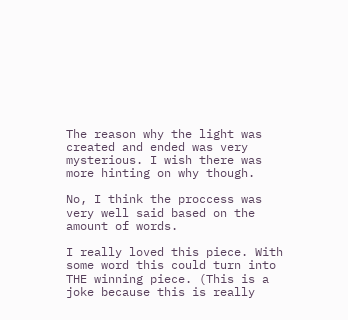The reason why the light was created and ended was very mysterious. I wish there was more hinting on why though.

No, I think the proccess was very well said based on the amount of words.

I really loved this piece. With some word this could turn into THE winning piece. (This is a joke because this is really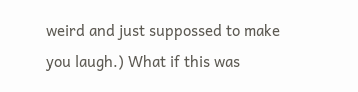weird and just suppossed to make you laugh.) What if this was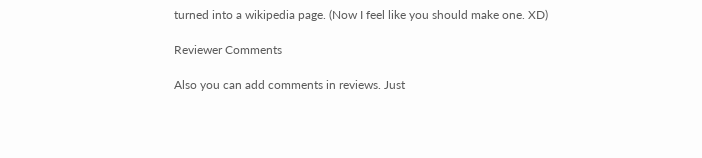turned into a wikipedia page. (Now I feel like you should make one. XD)

Reviewer Comments

Also you can add comments in reviews. Just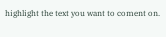highlight the text you want to coment on.